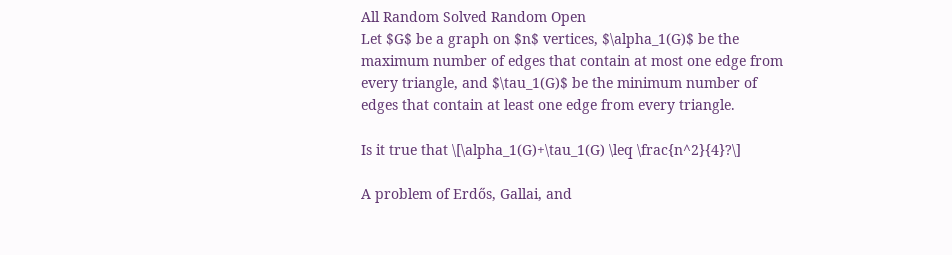All Random Solved Random Open
Let $G$ be a graph on $n$ vertices, $\alpha_1(G)$ be the maximum number of edges that contain at most one edge from every triangle, and $\tau_1(G)$ be the minimum number of edges that contain at least one edge from every triangle.

Is it true that \[\alpha_1(G)+\tau_1(G) \leq \frac{n^2}{4}?\]

A problem of Erdős, Gallai, and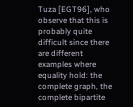Tuza [EGT96], who observe that this is probably quite difficult since there are different examples where equality hold: the complete graph, the complete bipartite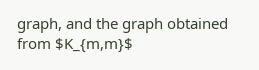graph, and the graph obtained from $K_{m,m}$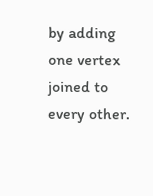by adding one vertex joined to every other.